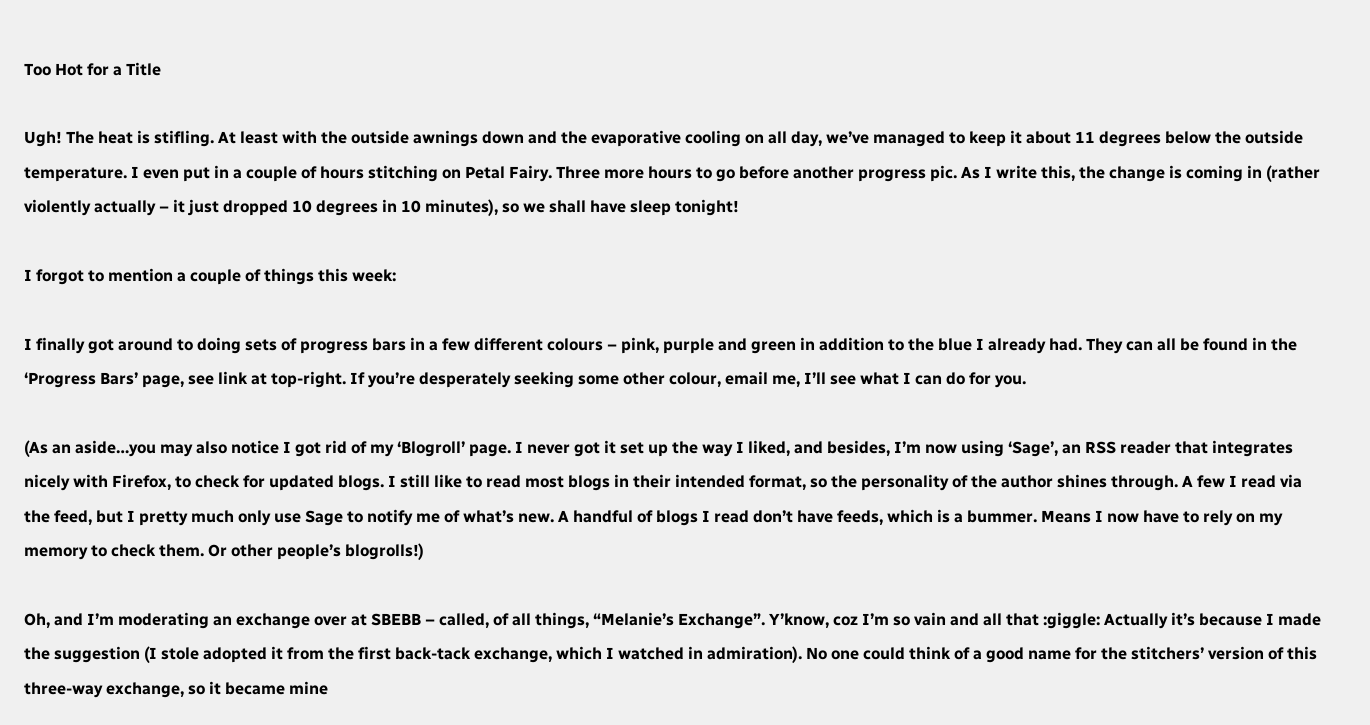Too Hot for a Title

Ugh! The heat is stifling. At least with the outside awnings down and the evaporative cooling on all day, we’ve managed to keep it about 11 degrees below the outside temperature. I even put in a couple of hours stitching on Petal Fairy. Three more hours to go before another progress pic. As I write this, the change is coming in (rather violently actually – it just dropped 10 degrees in 10 minutes), so we shall have sleep tonight!

I forgot to mention a couple of things this week:

I finally got around to doing sets of progress bars in a few different colours – pink, purple and green in addition to the blue I already had. They can all be found in the ‘Progress Bars’ page, see link at top-right. If you’re desperately seeking some other colour, email me, I’ll see what I can do for you.

(As an aside…you may also notice I got rid of my ‘Blogroll’ page. I never got it set up the way I liked, and besides, I’m now using ‘Sage’, an RSS reader that integrates nicely with Firefox, to check for updated blogs. I still like to read most blogs in their intended format, so the personality of the author shines through. A few I read via the feed, but I pretty much only use Sage to notify me of what’s new. A handful of blogs I read don’t have feeds, which is a bummer. Means I now have to rely on my memory to check them. Or other people’s blogrolls!)

Oh, and I’m moderating an exchange over at SBEBB – called, of all things, “Melanie’s Exchange”. Y’know, coz I’m so vain and all that :giggle: Actually it’s because I made the suggestion (I stole adopted it from the first back-tack exchange, which I watched in admiration). No one could think of a good name for the stitchers’ version of this three-way exchange, so it became mine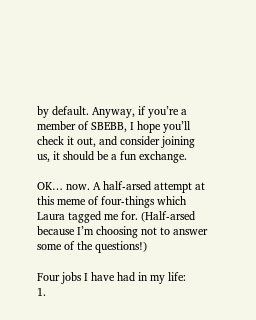by default. Anyway, if you’re a member of SBEBB, I hope you’ll check it out, and consider joining us, it should be a fun exchange.

OK… now. A half-arsed attempt at this meme of four-things which Laura tagged me for. (Half-arsed because I’m choosing not to answer some of the questions!)

Four jobs I have had in my life:
1.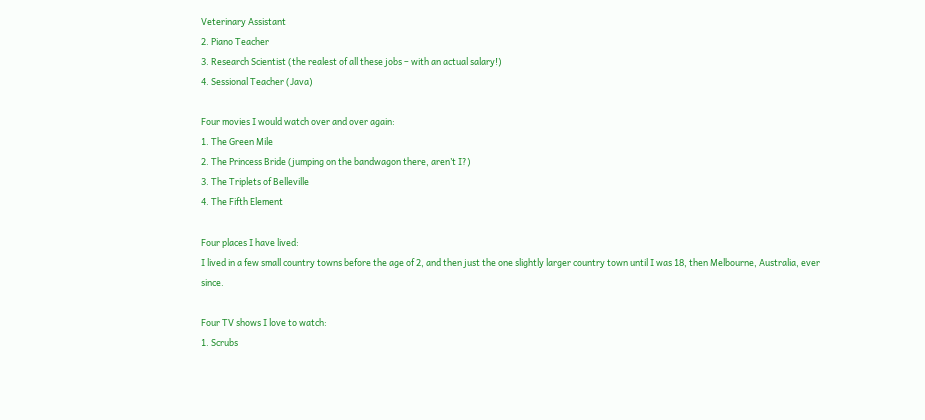Veterinary Assistant
2. Piano Teacher
3. Research Scientist (the realest of all these jobs – with an actual salary!)
4. Sessional Teacher (Java)

Four movies I would watch over and over again:
1. The Green Mile
2. The Princess Bride (jumping on the bandwagon there, aren’t I?)
3. The Triplets of Belleville
4. The Fifth Element

Four places I have lived:
I lived in a few small country towns before the age of 2, and then just the one slightly larger country town until I was 18, then Melbourne, Australia, ever since.

Four TV shows I love to watch:
1. Scrubs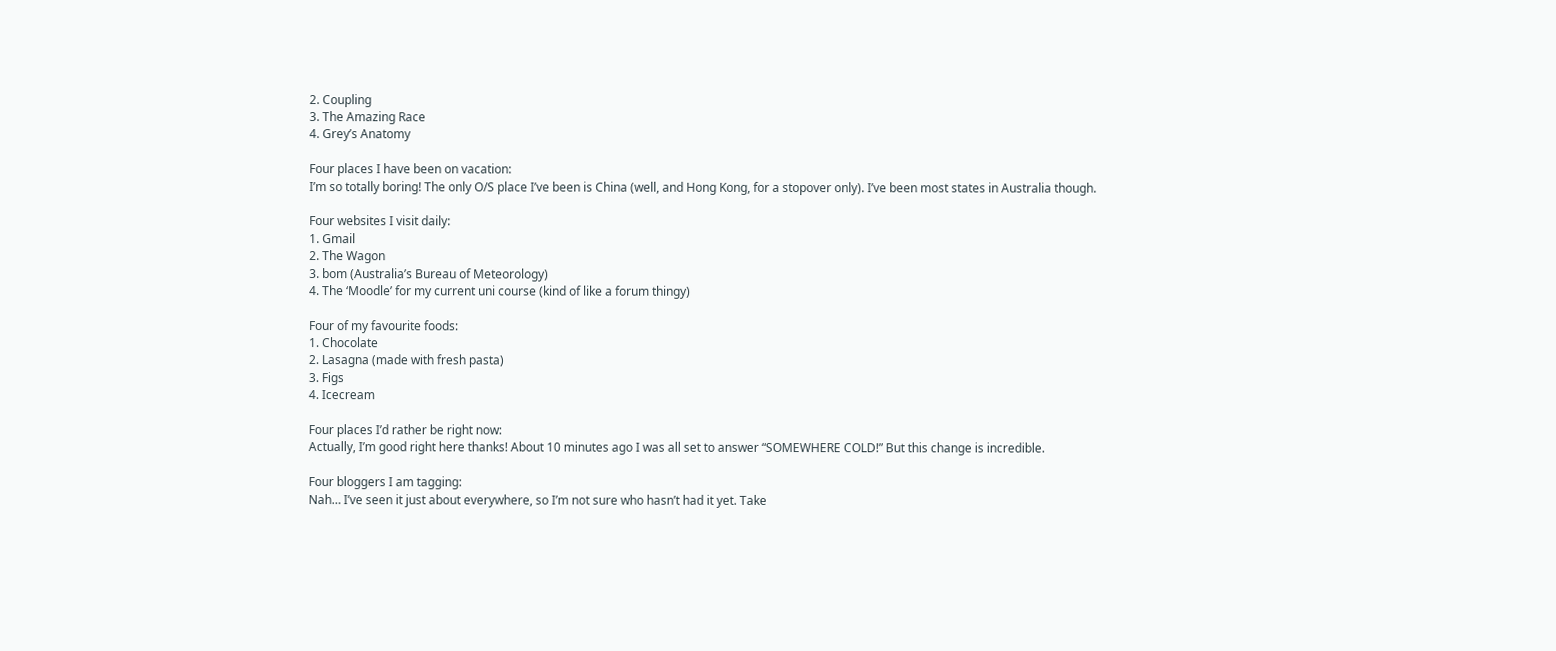2. Coupling
3. The Amazing Race
4. Grey’s Anatomy

Four places I have been on vacation:
I’m so totally boring! The only O/S place I’ve been is China (well, and Hong Kong, for a stopover only). I’ve been most states in Australia though.

Four websites I visit daily:
1. Gmail
2. The Wagon
3. bom (Australia’s Bureau of Meteorology)
4. The ‘Moodle’ for my current uni course (kind of like a forum thingy)

Four of my favourite foods:
1. Chocolate
2. Lasagna (made with fresh pasta)
3. Figs
4. Icecream

Four places I’d rather be right now:
Actually, I’m good right here thanks! About 10 minutes ago I was all set to answer “SOMEWHERE COLD!” But this change is incredible.

Four bloggers I am tagging:
Nah… I’ve seen it just about everywhere, so I’m not sure who hasn’t had it yet. Take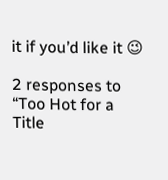it if you’d like it 😉

2 responses to “Too Hot for a Title